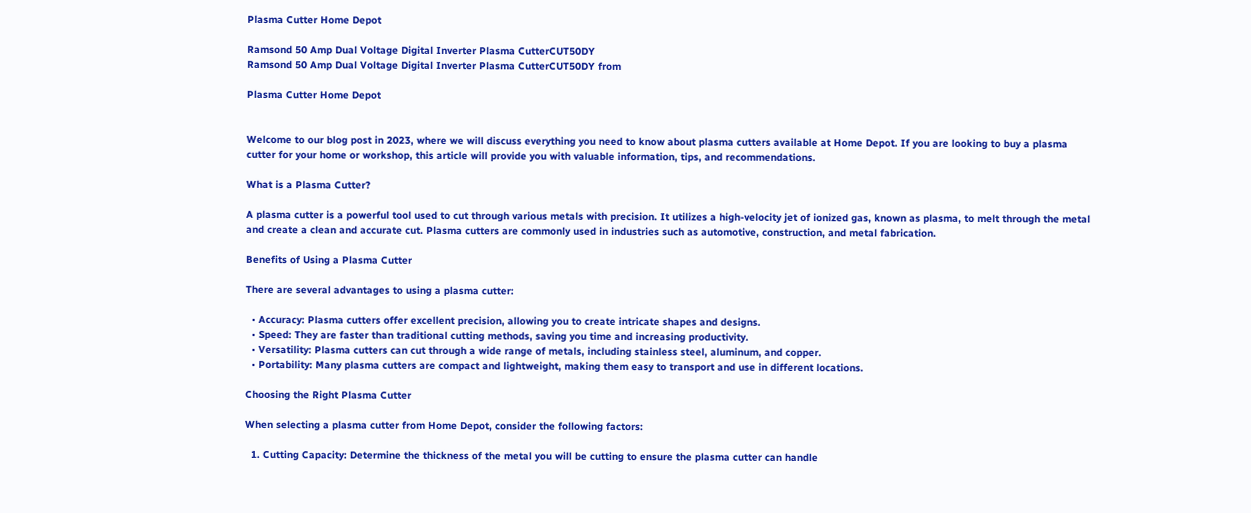Plasma Cutter Home Depot

Ramsond 50 Amp Dual Voltage Digital Inverter Plasma CutterCUT50DY
Ramsond 50 Amp Dual Voltage Digital Inverter Plasma CutterCUT50DY from

Plasma Cutter Home Depot


Welcome to our blog post in 2023, where we will discuss everything you need to know about plasma cutters available at Home Depot. If you are looking to buy a plasma cutter for your home or workshop, this article will provide you with valuable information, tips, and recommendations.

What is a Plasma Cutter?

A plasma cutter is a powerful tool used to cut through various metals with precision. It utilizes a high-velocity jet of ionized gas, known as plasma, to melt through the metal and create a clean and accurate cut. Plasma cutters are commonly used in industries such as automotive, construction, and metal fabrication.

Benefits of Using a Plasma Cutter

There are several advantages to using a plasma cutter:

  • Accuracy: Plasma cutters offer excellent precision, allowing you to create intricate shapes and designs.
  • Speed: They are faster than traditional cutting methods, saving you time and increasing productivity.
  • Versatility: Plasma cutters can cut through a wide range of metals, including stainless steel, aluminum, and copper.
  • Portability: Many plasma cutters are compact and lightweight, making them easy to transport and use in different locations.

Choosing the Right Plasma Cutter

When selecting a plasma cutter from Home Depot, consider the following factors:

  1. Cutting Capacity: Determine the thickness of the metal you will be cutting to ensure the plasma cutter can handle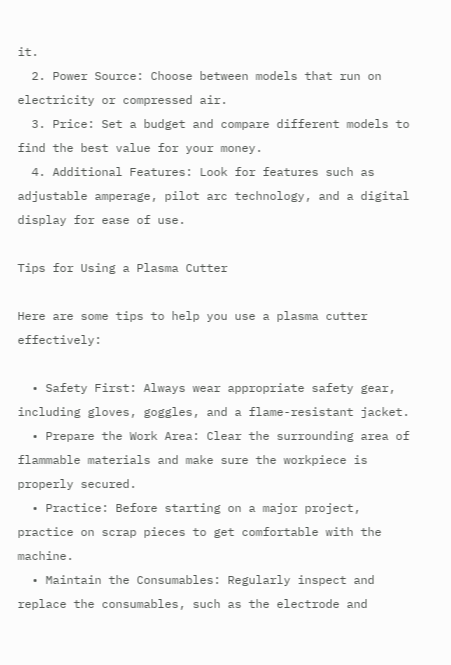it.
  2. Power Source: Choose between models that run on electricity or compressed air.
  3. Price: Set a budget and compare different models to find the best value for your money.
  4. Additional Features: Look for features such as adjustable amperage, pilot arc technology, and a digital display for ease of use.

Tips for Using a Plasma Cutter

Here are some tips to help you use a plasma cutter effectively:

  • Safety First: Always wear appropriate safety gear, including gloves, goggles, and a flame-resistant jacket.
  • Prepare the Work Area: Clear the surrounding area of flammable materials and make sure the workpiece is properly secured.
  • Practice: Before starting on a major project, practice on scrap pieces to get comfortable with the machine.
  • Maintain the Consumables: Regularly inspect and replace the consumables, such as the electrode and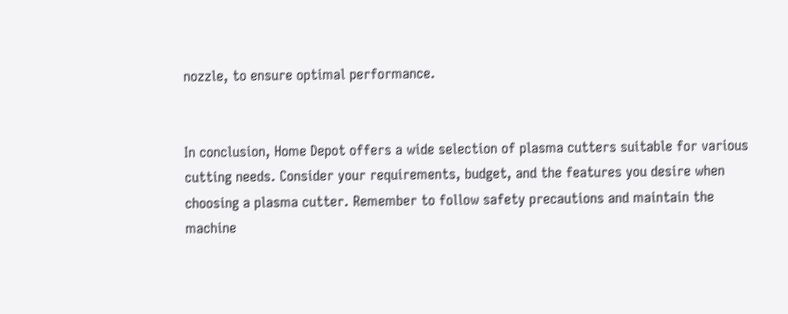nozzle, to ensure optimal performance.


In conclusion, Home Depot offers a wide selection of plasma cutters suitable for various cutting needs. Consider your requirements, budget, and the features you desire when choosing a plasma cutter. Remember to follow safety precautions and maintain the machine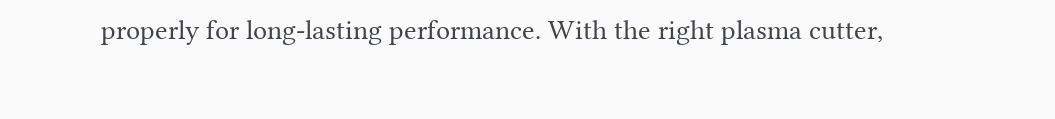properly for long-lasting performance. With the right plasma cutter,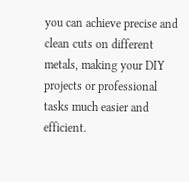you can achieve precise and clean cuts on different metals, making your DIY projects or professional tasks much easier and efficient.